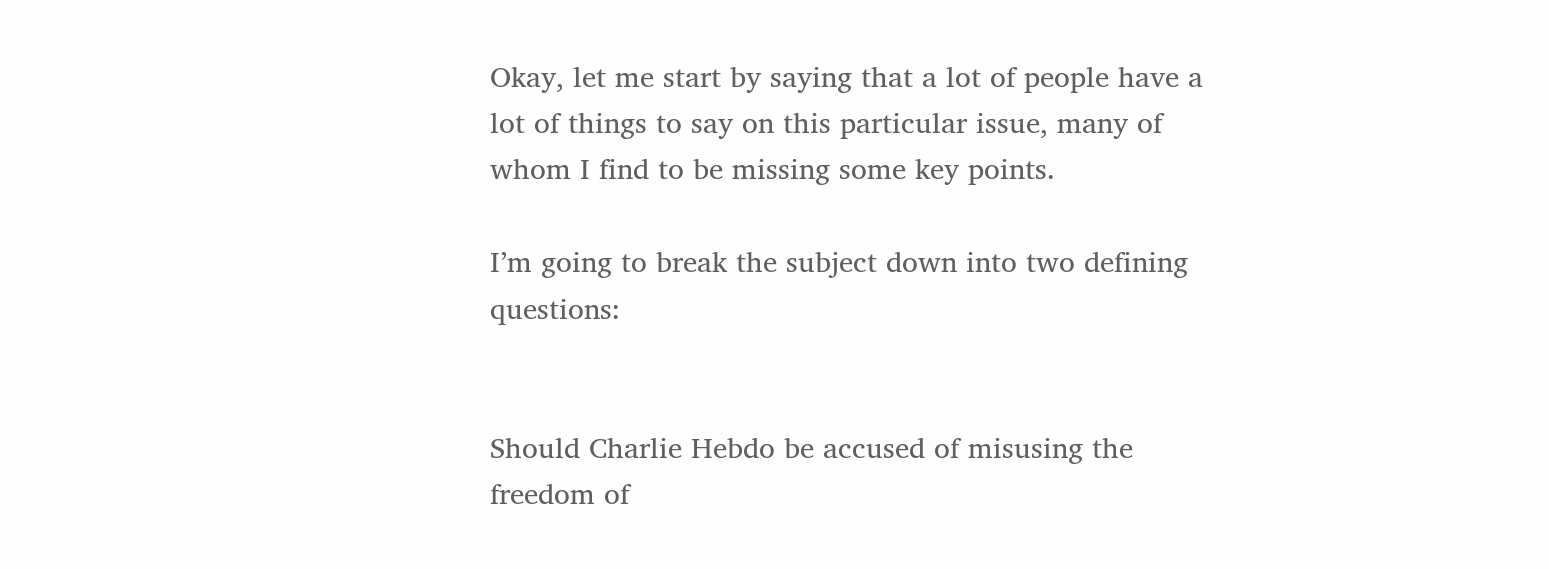Okay, let me start by saying that a lot of people have a lot of things to say on this particular issue, many of whom I find to be missing some key points.

I’m going to break the subject down into two defining questions:


Should Charlie Hebdo be accused of misusing the freedom of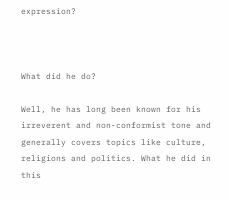expression?



What did he do?

Well, he has long been known for his irreverent and non-conformist tone and generally covers topics like culture, religions and politics. What he did in this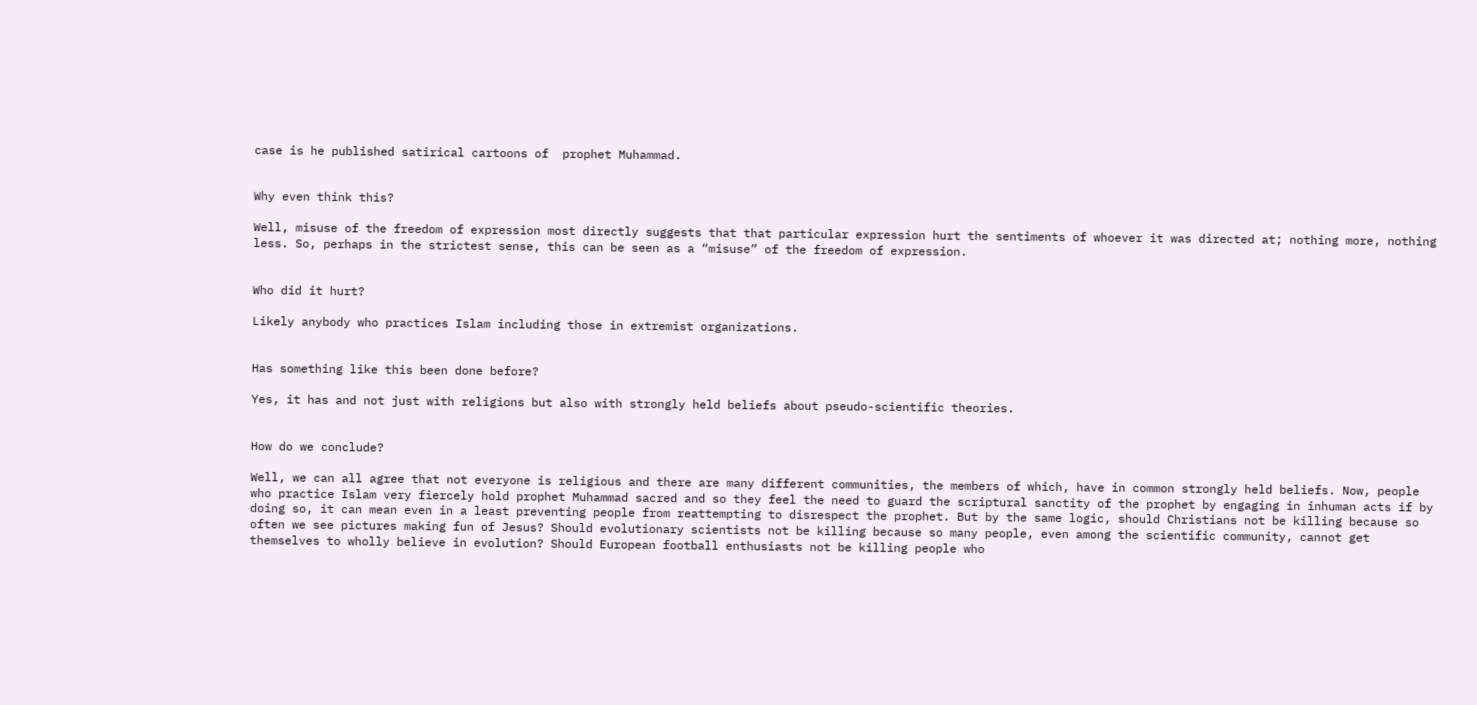case is he published satirical cartoons of  prophet Muhammad.


Why even think this?

Well, misuse of the freedom of expression most directly suggests that that particular expression hurt the sentiments of whoever it was directed at; nothing more, nothing less. So, perhaps in the strictest sense, this can be seen as a “misuse” of the freedom of expression.


Who did it hurt?

Likely anybody who practices Islam including those in extremist organizations.


Has something like this been done before?

Yes, it has and not just with religions but also with strongly held beliefs about pseudo-scientific theories.


How do we conclude?

Well, we can all agree that not everyone is religious and there are many different communities, the members of which, have in common strongly held beliefs. Now, people who practice Islam very fiercely hold prophet Muhammad sacred and so they feel the need to guard the scriptural sanctity of the prophet by engaging in inhuman acts if by doing so, it can mean even in a least preventing people from reattempting to disrespect the prophet. But by the same logic, should Christians not be killing because so often we see pictures making fun of Jesus? Should evolutionary scientists not be killing because so many people, even among the scientific community, cannot get themselves to wholly believe in evolution? Should European football enthusiasts not be killing people who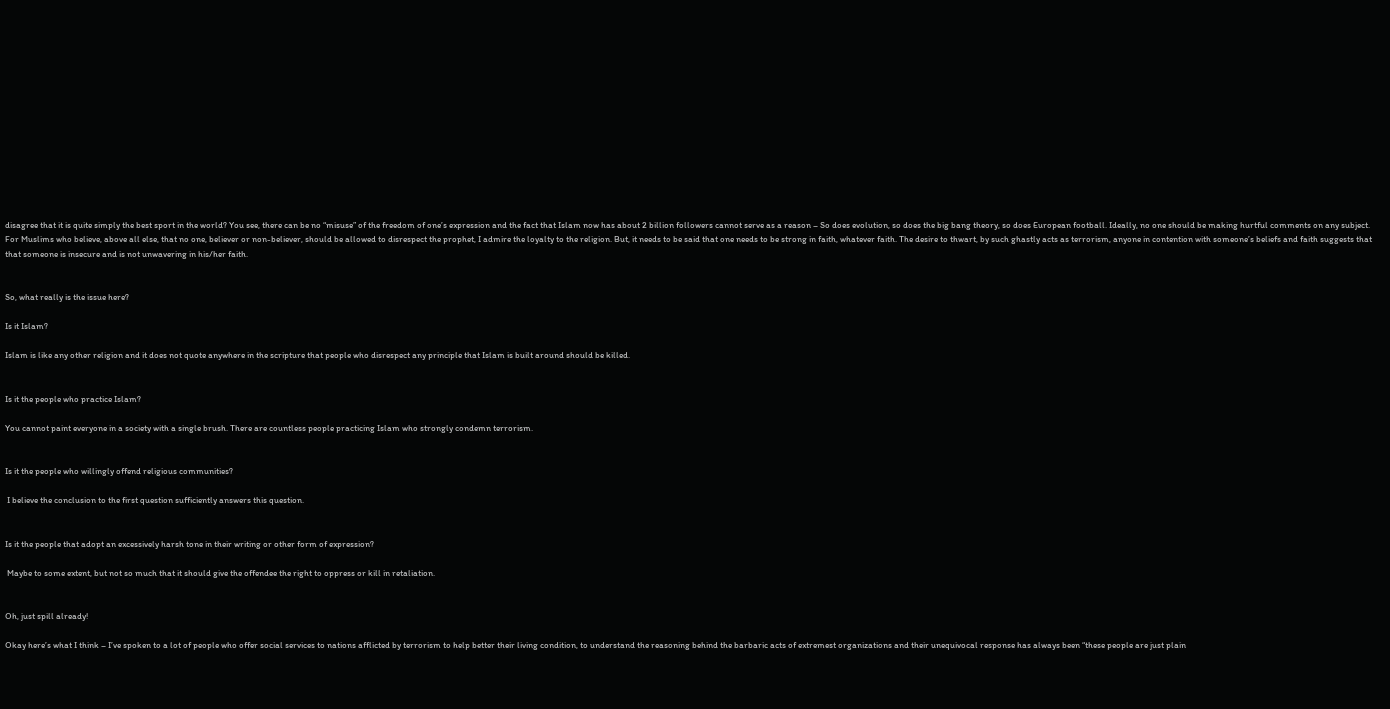disagree that it is quite simply the best sport in the world? You see, there can be no “misuse” of the freedom of one’s expression and the fact that Islam now has about 2 billion followers cannot serve as a reason – So does evolution, so does the big bang theory, so does European football. Ideally, no one should be making hurtful comments on any subject. For Muslims who believe, above all else, that no one, believer or non-believer, should be allowed to disrespect the prophet, I admire the loyalty to the religion. But, it needs to be said that one needs to be strong in faith, whatever faith. The desire to thwart, by such ghastly acts as terrorism, anyone in contention with someone’s beliefs and faith suggests that that someone is insecure and is not unwavering in his/her faith.


So, what really is the issue here?

Is it Islam?

Islam is like any other religion and it does not quote anywhere in the scripture that people who disrespect any principle that Islam is built around should be killed.


Is it the people who practice Islam?

You cannot paint everyone in a society with a single brush. There are countless people practicing Islam who strongly condemn terrorism.


Is it the people who willingly offend religious communities?

 I believe the conclusion to the first question sufficiently answers this question.


Is it the people that adopt an excessively harsh tone in their writing or other form of expression?

 Maybe to some extent, but not so much that it should give the offendee the right to oppress or kill in retaliation.


Oh, just spill already!

Okay here’s what I think – I’ve spoken to a lot of people who offer social services to nations afflicted by terrorism to help better their living condition, to understand the reasoning behind the barbaric acts of extremest organizations and their unequivocal response has always been “these people are just plain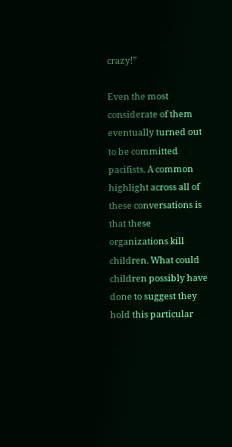crazy!”

Even the most considerate of them eventually turned out to be committed pacifists. A common highlight across all of these conversations is that these organizations kill children. What could children possibly have done to suggest they hold this particular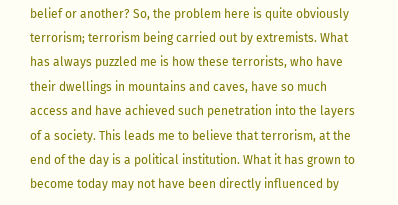belief or another? So, the problem here is quite obviously terrorism; terrorism being carried out by extremists. What has always puzzled me is how these terrorists, who have their dwellings in mountains and caves, have so much access and have achieved such penetration into the layers of a society. This leads me to believe that terrorism, at the end of the day is a political institution. What it has grown to become today may not have been directly influenced by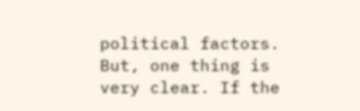political factors. But, one thing is very clear. If the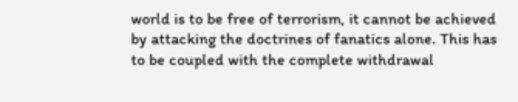world is to be free of terrorism, it cannot be achieved by attacking the doctrines of fanatics alone. This has to be coupled with the complete withdrawal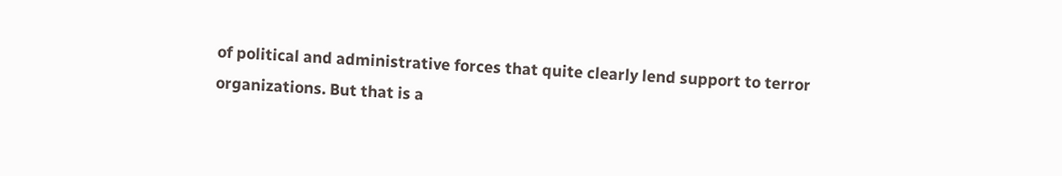of political and administrative forces that quite clearly lend support to terror organizations. But that is a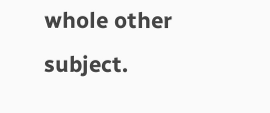whole other subject.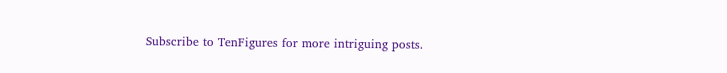Subscribe to TenFigures for more intriguing posts.